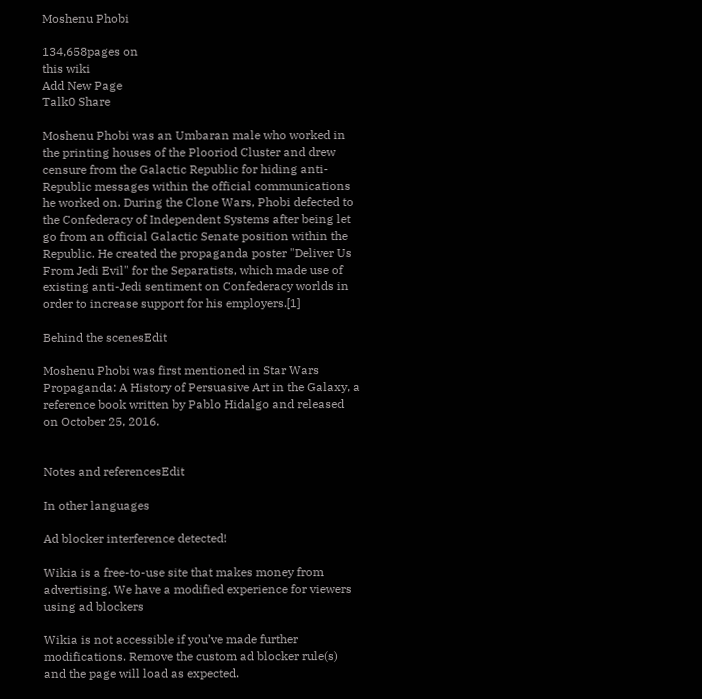Moshenu Phobi

134,658pages on
this wiki
Add New Page
Talk0 Share

Moshenu Phobi was an Umbaran male who worked in the printing houses of the Plooriod Cluster and drew censure from the Galactic Republic for hiding anti-Republic messages within the official communications he worked on. During the Clone Wars, Phobi defected to the Confederacy of Independent Systems after being let go from an official Galactic Senate position within the Republic. He created the propaganda poster "Deliver Us From Jedi Evil" for the Separatists, which made use of existing anti-Jedi sentiment on Confederacy worlds in order to increase support for his employers.[1]

Behind the scenesEdit

Moshenu Phobi was first mentioned in Star Wars Propaganda: A History of Persuasive Art in the Galaxy, a reference book written by Pablo Hidalgo and released on October 25, 2016.


Notes and referencesEdit

In other languages

Ad blocker interference detected!

Wikia is a free-to-use site that makes money from advertising. We have a modified experience for viewers using ad blockers

Wikia is not accessible if you’ve made further modifications. Remove the custom ad blocker rule(s) and the page will load as expected.